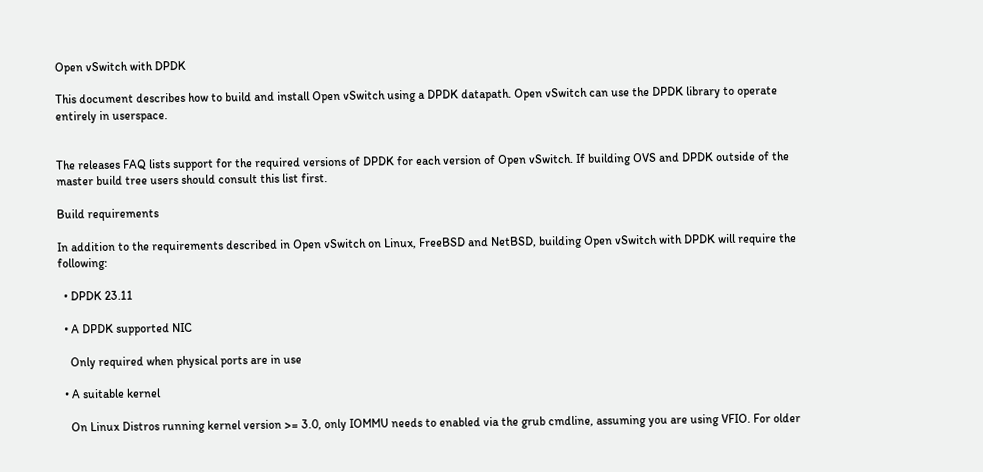Open vSwitch with DPDK

This document describes how to build and install Open vSwitch using a DPDK datapath. Open vSwitch can use the DPDK library to operate entirely in userspace.


The releases FAQ lists support for the required versions of DPDK for each version of Open vSwitch. If building OVS and DPDK outside of the master build tree users should consult this list first.

Build requirements

In addition to the requirements described in Open vSwitch on Linux, FreeBSD and NetBSD, building Open vSwitch with DPDK will require the following:

  • DPDK 23.11

  • A DPDK supported NIC

    Only required when physical ports are in use

  • A suitable kernel

    On Linux Distros running kernel version >= 3.0, only IOMMU needs to enabled via the grub cmdline, assuming you are using VFIO. For older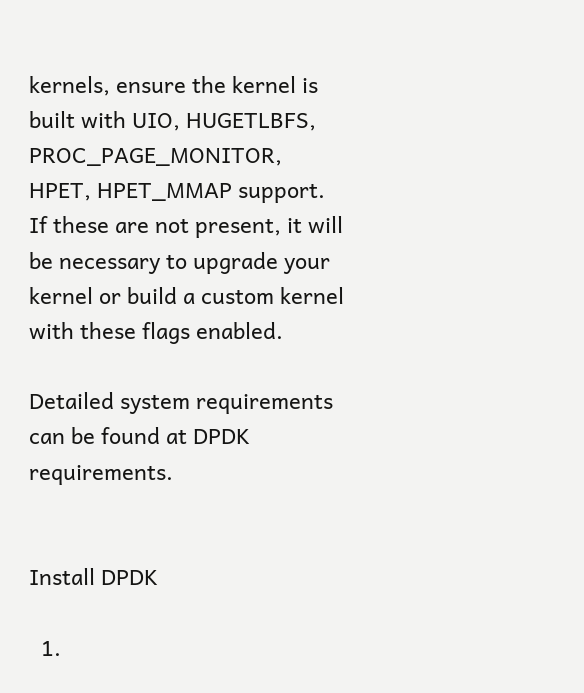kernels, ensure the kernel is built with UIO, HUGETLBFS, PROC_PAGE_MONITOR, HPET, HPET_MMAP support. If these are not present, it will be necessary to upgrade your kernel or build a custom kernel with these flags enabled.

Detailed system requirements can be found at DPDK requirements.


Install DPDK

  1.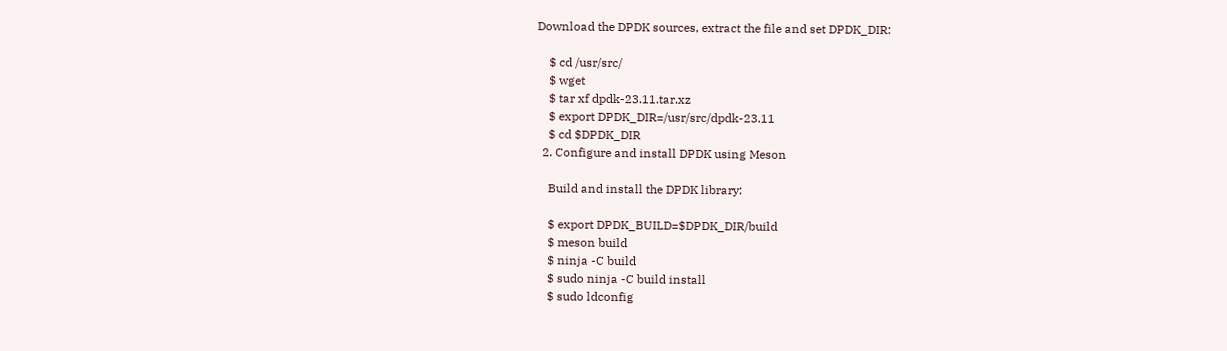Download the DPDK sources, extract the file and set DPDK_DIR:

    $ cd /usr/src/
    $ wget
    $ tar xf dpdk-23.11.tar.xz
    $ export DPDK_DIR=/usr/src/dpdk-23.11
    $ cd $DPDK_DIR
  2. Configure and install DPDK using Meson

    Build and install the DPDK library:

    $ export DPDK_BUILD=$DPDK_DIR/build
    $ meson build
    $ ninja -C build
    $ sudo ninja -C build install
    $ sudo ldconfig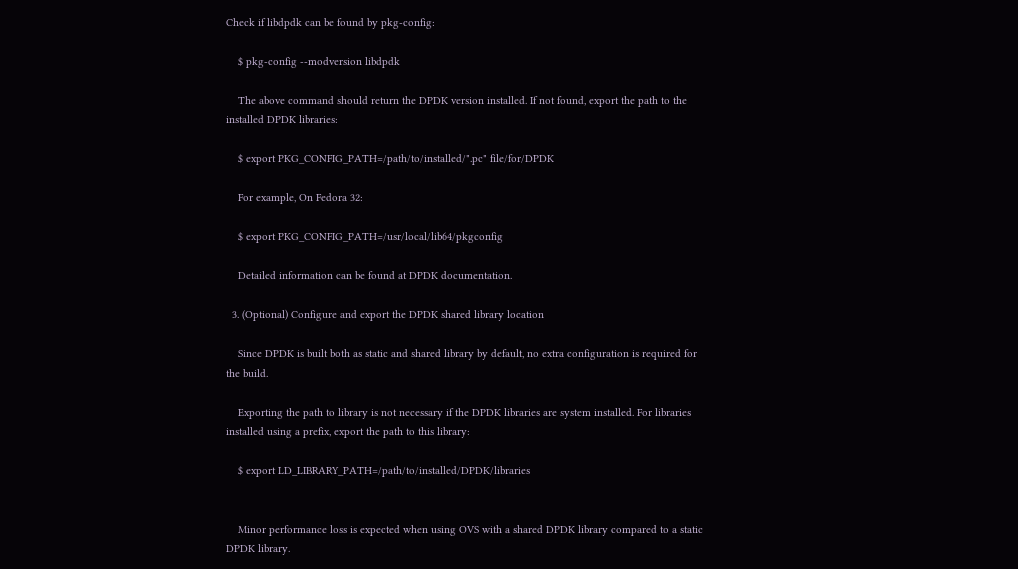Check if libdpdk can be found by pkg-config:

    $ pkg-config --modversion libdpdk

    The above command should return the DPDK version installed. If not found, export the path to the installed DPDK libraries:

    $ export PKG_CONFIG_PATH=/path/to/installed/".pc" file/for/DPDK

    For example, On Fedora 32:

    $ export PKG_CONFIG_PATH=/usr/local/lib64/pkgconfig

    Detailed information can be found at DPDK documentation.

  3. (Optional) Configure and export the DPDK shared library location

    Since DPDK is built both as static and shared library by default, no extra configuration is required for the build.

    Exporting the path to library is not necessary if the DPDK libraries are system installed. For libraries installed using a prefix, export the path to this library:

    $ export LD_LIBRARY_PATH=/path/to/installed/DPDK/libraries


    Minor performance loss is expected when using OVS with a shared DPDK library compared to a static DPDK library.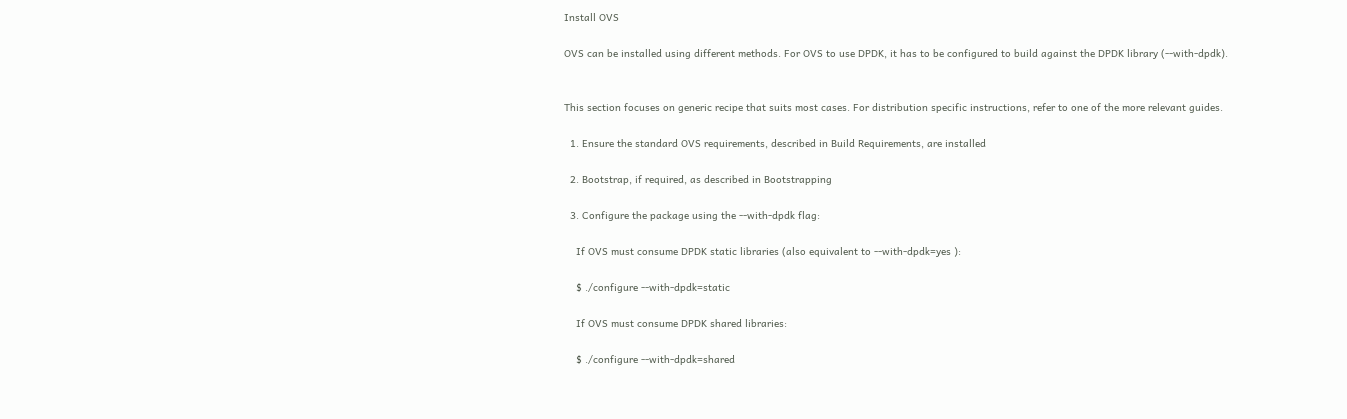Install OVS

OVS can be installed using different methods. For OVS to use DPDK, it has to be configured to build against the DPDK library (--with-dpdk).


This section focuses on generic recipe that suits most cases. For distribution specific instructions, refer to one of the more relevant guides.

  1. Ensure the standard OVS requirements, described in Build Requirements, are installed

  2. Bootstrap, if required, as described in Bootstrapping

  3. Configure the package using the --with-dpdk flag:

    If OVS must consume DPDK static libraries (also equivalent to --with-dpdk=yes ):

    $ ./configure --with-dpdk=static

    If OVS must consume DPDK shared libraries:

    $ ./configure --with-dpdk=shared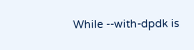While --with-dpdk is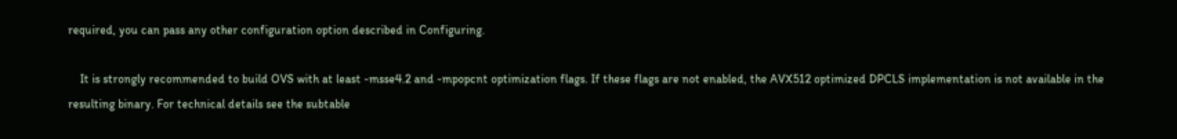required, you can pass any other configuration option described in Configuring.

    It is strongly recommended to build OVS with at least -msse4.2 and -mpopcnt optimization flags. If these flags are not enabled, the AVX512 optimized DPCLS implementation is not available in the resulting binary. For technical details see the subtable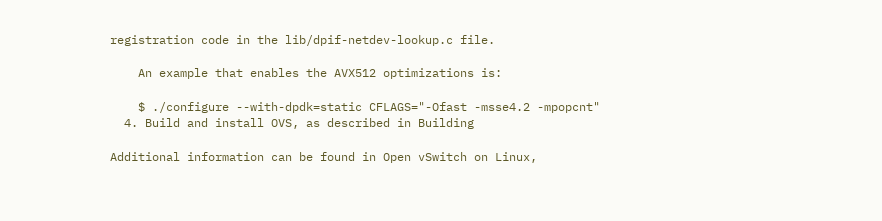registration code in the lib/dpif-netdev-lookup.c file.

    An example that enables the AVX512 optimizations is:

    $ ./configure --with-dpdk=static CFLAGS="-Ofast -msse4.2 -mpopcnt"
  4. Build and install OVS, as described in Building

Additional information can be found in Open vSwitch on Linux,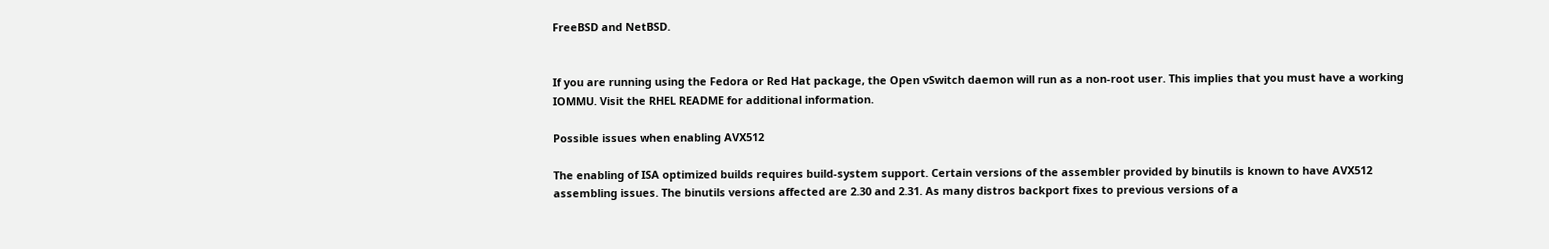FreeBSD and NetBSD.


If you are running using the Fedora or Red Hat package, the Open vSwitch daemon will run as a non-root user. This implies that you must have a working IOMMU. Visit the RHEL README for additional information.

Possible issues when enabling AVX512

The enabling of ISA optimized builds requires build-system support. Certain versions of the assembler provided by binutils is known to have AVX512 assembling issues. The binutils versions affected are 2.30 and 2.31. As many distros backport fixes to previous versions of a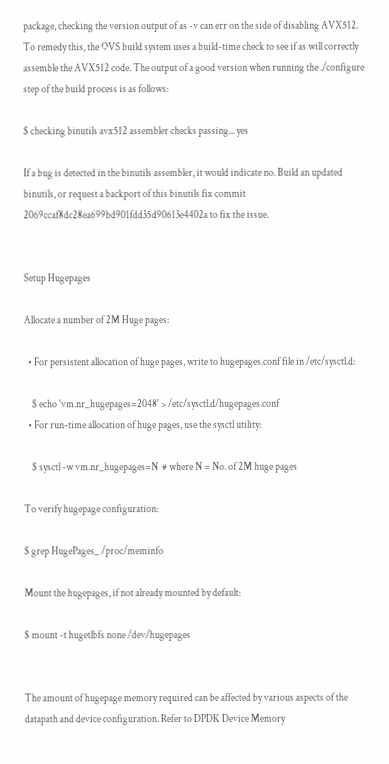package, checking the version output of as -v can err on the side of disabling AVX512. To remedy this, the OVS build system uses a build-time check to see if as will correctly assemble the AVX512 code. The output of a good version when running the ./configure step of the build process is as follows:

$ checking binutils avx512 assembler checks passing... yes

If a bug is detected in the binutils assembler, it would indicate no. Build an updated binutils, or request a backport of this binutils fix commit 2069ccaf8dc28ea699bd901fdd35d90613e4402a to fix the issue.


Setup Hugepages

Allocate a number of 2M Huge pages:

  • For persistent allocation of huge pages, write to hugepages.conf file in /etc/sysctl.d:

    $ echo 'vm.nr_hugepages=2048' > /etc/sysctl.d/hugepages.conf
  • For run-time allocation of huge pages, use the sysctl utility:

    $ sysctl -w vm.nr_hugepages=N  # where N = No. of 2M huge pages

To verify hugepage configuration:

$ grep HugePages_ /proc/meminfo

Mount the hugepages, if not already mounted by default:

$ mount -t hugetlbfs none /dev/hugepages


The amount of hugepage memory required can be affected by various aspects of the datapath and device configuration. Refer to DPDK Device Memory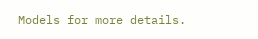Models for more details.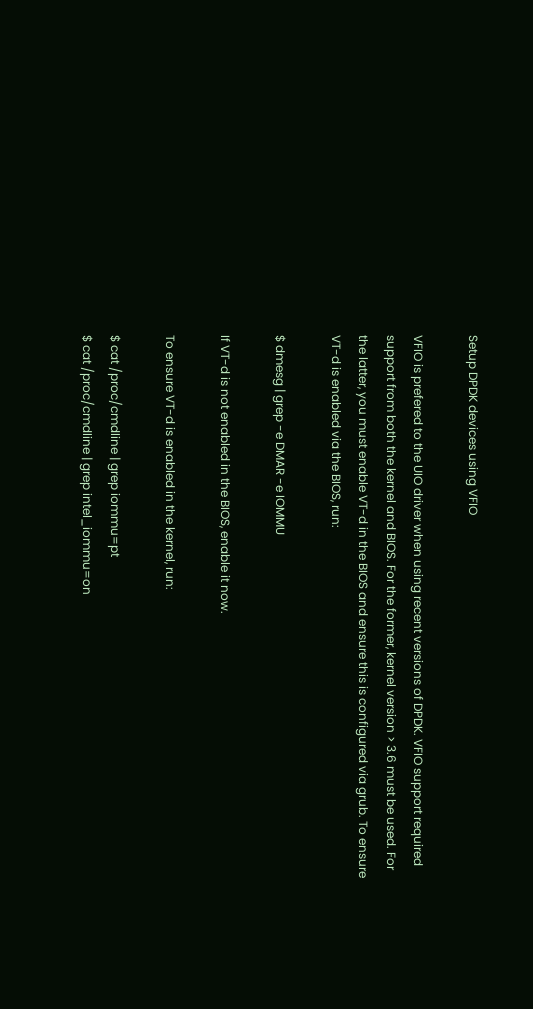Setup DPDK devices using VFIO

VFIO is prefered to the UIO driver when using recent versions of DPDK. VFIO support required support from both the kernel and BIOS. For the former, kernel version > 3.6 must be used. For the latter, you must enable VT-d in the BIOS and ensure this is configured via grub. To ensure VT-d is enabled via the BIOS, run:

$ dmesg | grep -e DMAR -e IOMMU

If VT-d is not enabled in the BIOS, enable it now.

To ensure VT-d is enabled in the kernel, run:

$ cat /proc/cmdline | grep iommu=pt
$ cat /proc/cmdline | grep intel_iommu=on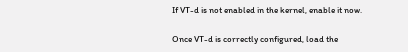If VT-d is not enabled in the kernel, enable it now.

Once VT-d is correctly configured, load the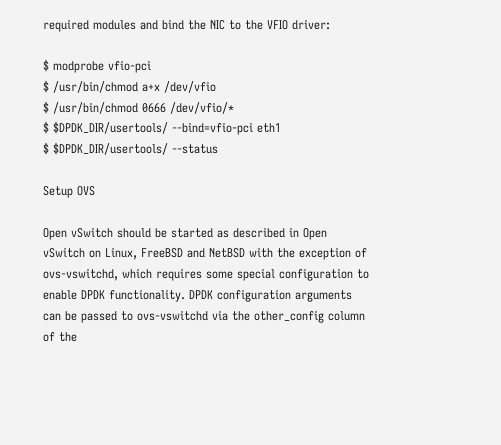required modules and bind the NIC to the VFIO driver:

$ modprobe vfio-pci
$ /usr/bin/chmod a+x /dev/vfio
$ /usr/bin/chmod 0666 /dev/vfio/*
$ $DPDK_DIR/usertools/ --bind=vfio-pci eth1
$ $DPDK_DIR/usertools/ --status

Setup OVS

Open vSwitch should be started as described in Open vSwitch on Linux, FreeBSD and NetBSD with the exception of ovs-vswitchd, which requires some special configuration to enable DPDK functionality. DPDK configuration arguments can be passed to ovs-vswitchd via the other_config column of the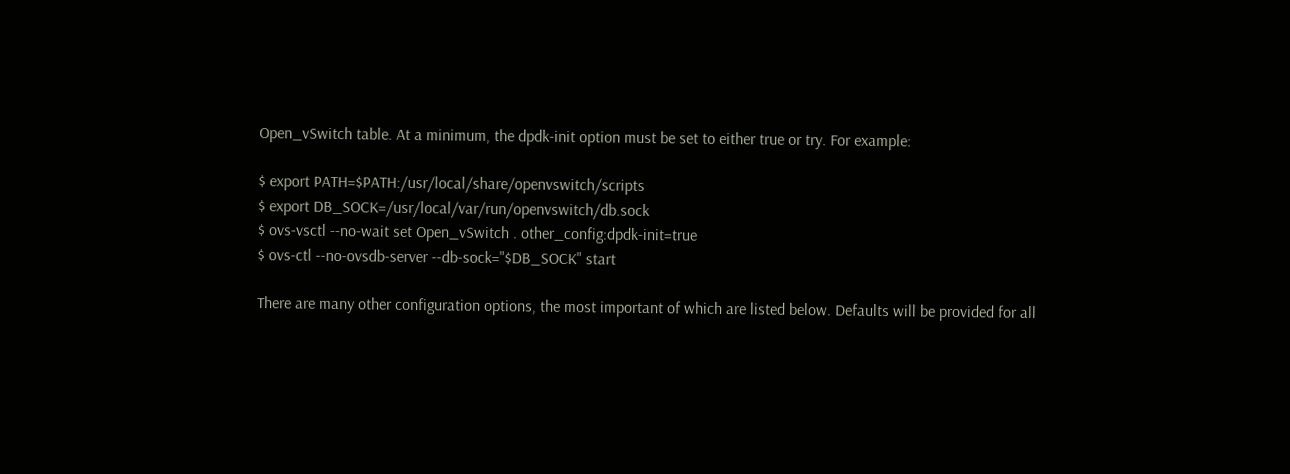Open_vSwitch table. At a minimum, the dpdk-init option must be set to either true or try. For example:

$ export PATH=$PATH:/usr/local/share/openvswitch/scripts
$ export DB_SOCK=/usr/local/var/run/openvswitch/db.sock
$ ovs-vsctl --no-wait set Open_vSwitch . other_config:dpdk-init=true
$ ovs-ctl --no-ovsdb-server --db-sock="$DB_SOCK" start

There are many other configuration options, the most important of which are listed below. Defaults will be provided for all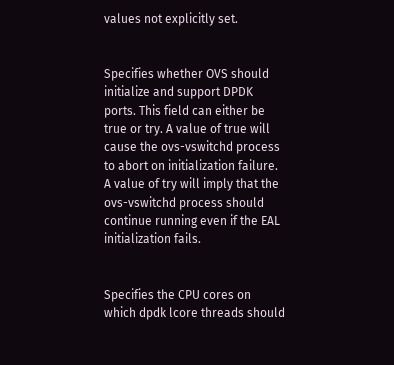values not explicitly set.


Specifies whether OVS should initialize and support DPDK ports. This field can either be true or try. A value of true will cause the ovs-vswitchd process to abort on initialization failure. A value of try will imply that the ovs-vswitchd process should continue running even if the EAL initialization fails.


Specifies the CPU cores on which dpdk lcore threads should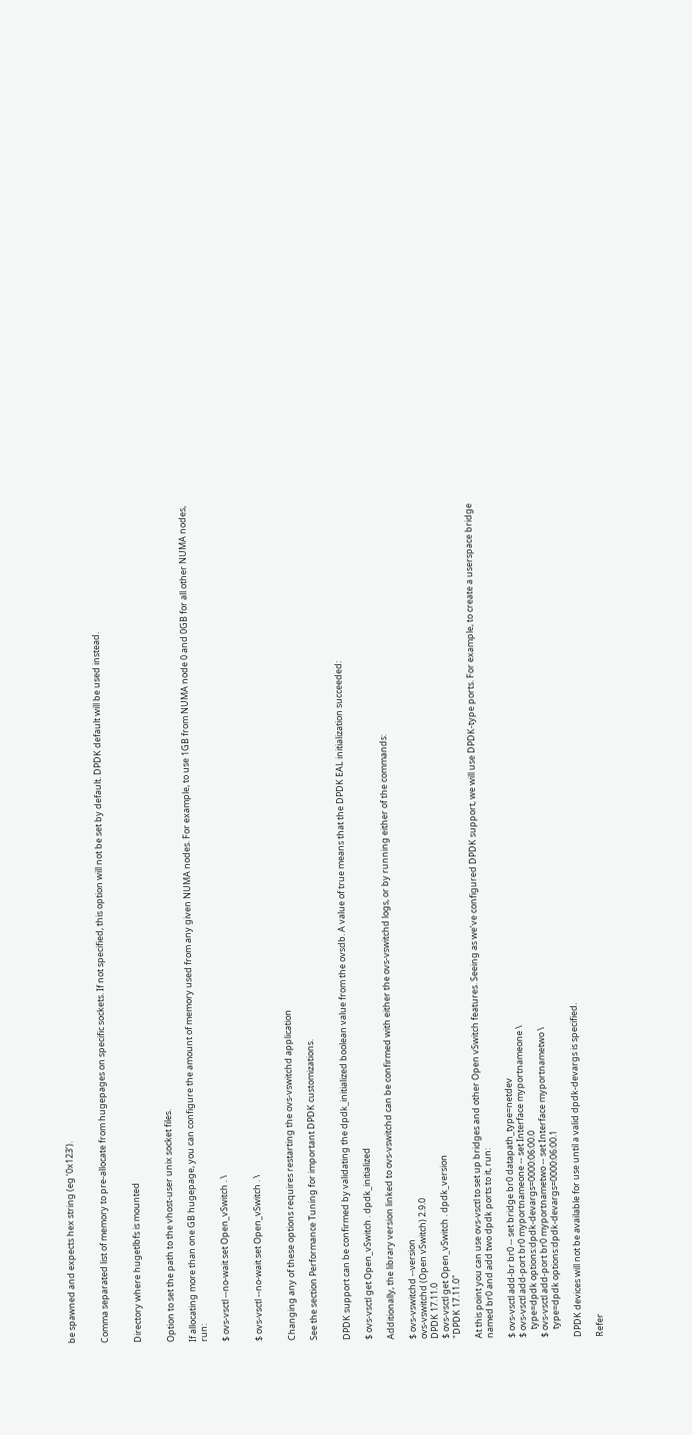be spawned and expects hex string (eg ‘0x123’).


Comma separated list of memory to pre-allocate from hugepages on specific sockets. If not specified, this option will not be set by default. DPDK default will be used instead.


Directory where hugetlbfs is mounted


Option to set the path to the vhost-user unix socket files.

If allocating more than one GB hugepage, you can configure the amount of memory used from any given NUMA nodes. For example, to use 1GB from NUMA node 0 and 0GB for all other NUMA nodes, run:

$ ovs-vsctl --no-wait set Open_vSwitch . \


$ ovs-vsctl --no-wait set Open_vSwitch . \


Changing any of these options requires restarting the ovs-vswitchd application

See the section Performance Tuning for important DPDK customizations.


DPDK support can be confirmed by validating the dpdk_initialized boolean value from the ovsdb. A value of true means that the DPDK EAL initialization succeeded:

$ ovs-vsctl get Open_vSwitch . dpdk_initialized

Additionally, the library version linked to ovs-vswitchd can be confirmed with either the ovs-vswitchd logs, or by running either of the commands:

$ ovs-vswitchd --version
ovs-vswitchd (Open vSwitch) 2.9.0
DPDK 17.11.0
$ ovs-vsctl get Open_vSwitch . dpdk_version
"DPDK 17.11.0"

At this point you can use ovs-vsctl to set up bridges and other Open vSwitch features. Seeing as we’ve configured DPDK support, we will use DPDK-type ports. For example, to create a userspace bridge named br0 and add two dpdk ports to it, run:

$ ovs-vsctl add-br br0 -- set bridge br0 datapath_type=netdev
$ ovs-vsctl add-port br0 myportnameone -- set Interface myportnameone \
    type=dpdk options:dpdk-devargs=0000:06:00.0
$ ovs-vsctl add-port br0 myportnametwo -- set Interface myportnametwo \
    type=dpdk options:dpdk-devargs=0000:06:00.1

DPDK devices will not be available for use until a valid dpdk-devargs is specified.

Refer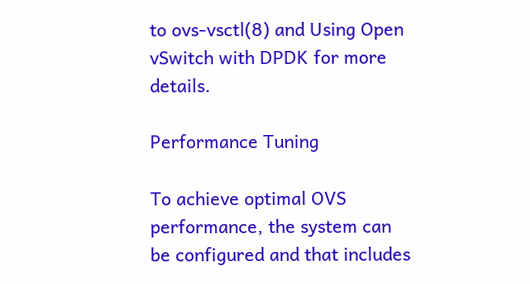to ovs-vsctl(8) and Using Open vSwitch with DPDK for more details.

Performance Tuning

To achieve optimal OVS performance, the system can be configured and that includes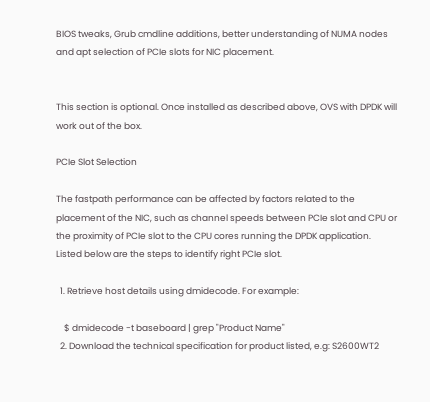BIOS tweaks, Grub cmdline additions, better understanding of NUMA nodes and apt selection of PCIe slots for NIC placement.


This section is optional. Once installed as described above, OVS with DPDK will work out of the box.

PCIe Slot Selection

The fastpath performance can be affected by factors related to the placement of the NIC, such as channel speeds between PCIe slot and CPU or the proximity of PCIe slot to the CPU cores running the DPDK application. Listed below are the steps to identify right PCIe slot.

  1. Retrieve host details using dmidecode. For example:

    $ dmidecode -t baseboard | grep "Product Name"
  2. Download the technical specification for product listed, e.g: S2600WT2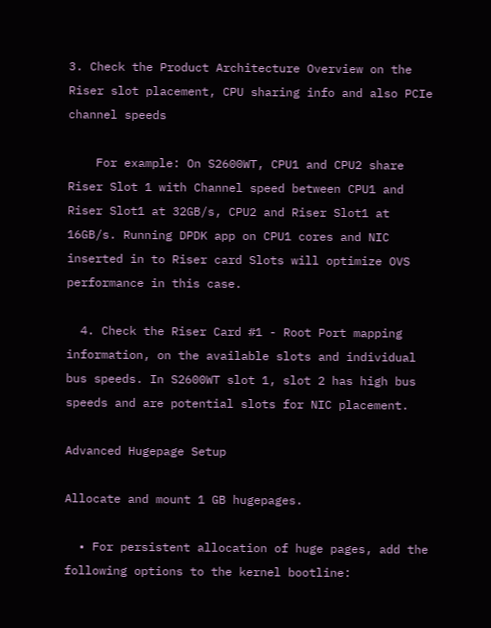3. Check the Product Architecture Overview on the Riser slot placement, CPU sharing info and also PCIe channel speeds

    For example: On S2600WT, CPU1 and CPU2 share Riser Slot 1 with Channel speed between CPU1 and Riser Slot1 at 32GB/s, CPU2 and Riser Slot1 at 16GB/s. Running DPDK app on CPU1 cores and NIC inserted in to Riser card Slots will optimize OVS performance in this case.

  4. Check the Riser Card #1 - Root Port mapping information, on the available slots and individual bus speeds. In S2600WT slot 1, slot 2 has high bus speeds and are potential slots for NIC placement.

Advanced Hugepage Setup

Allocate and mount 1 GB hugepages.

  • For persistent allocation of huge pages, add the following options to the kernel bootline: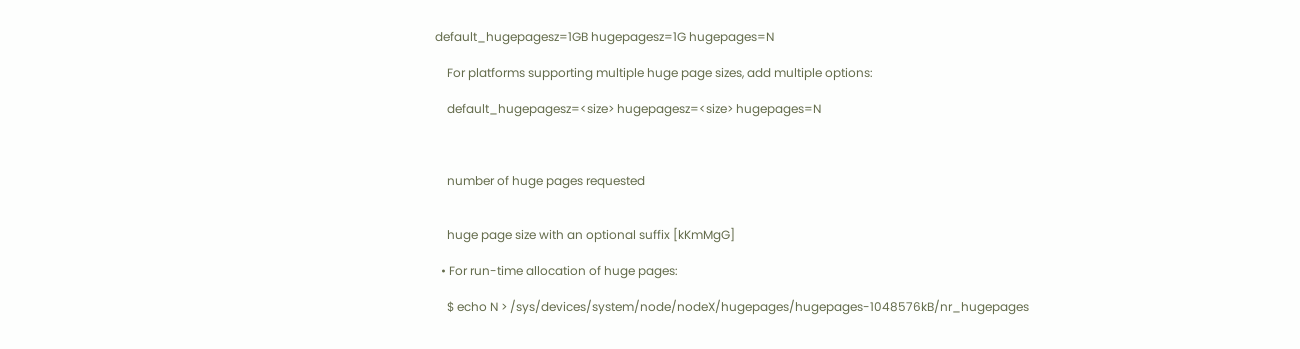default_hugepagesz=1GB hugepagesz=1G hugepages=N

    For platforms supporting multiple huge page sizes, add multiple options:

    default_hugepagesz=<size> hugepagesz=<size> hugepages=N



    number of huge pages requested


    huge page size with an optional suffix [kKmMgG]

  • For run-time allocation of huge pages:

    $ echo N > /sys/devices/system/node/nodeX/hugepages/hugepages-1048576kB/nr_hugepages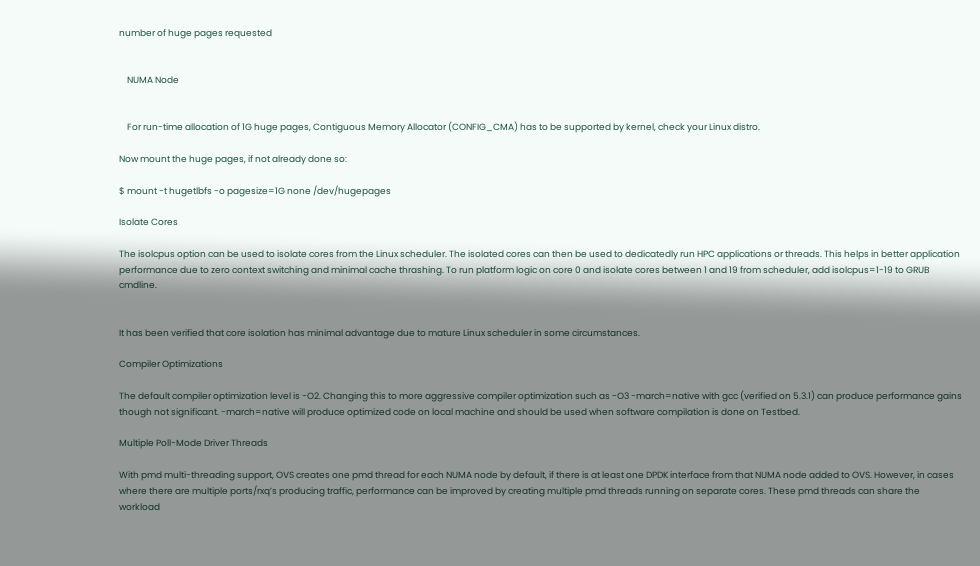number of huge pages requested


    NUMA Node


    For run-time allocation of 1G huge pages, Contiguous Memory Allocator (CONFIG_CMA) has to be supported by kernel, check your Linux distro.

Now mount the huge pages, if not already done so:

$ mount -t hugetlbfs -o pagesize=1G none /dev/hugepages

Isolate Cores

The isolcpus option can be used to isolate cores from the Linux scheduler. The isolated cores can then be used to dedicatedly run HPC applications or threads. This helps in better application performance due to zero context switching and minimal cache thrashing. To run platform logic on core 0 and isolate cores between 1 and 19 from scheduler, add isolcpus=1-19 to GRUB cmdline.


It has been verified that core isolation has minimal advantage due to mature Linux scheduler in some circumstances.

Compiler Optimizations

The default compiler optimization level is -O2. Changing this to more aggressive compiler optimization such as -O3 -march=native with gcc (verified on 5.3.1) can produce performance gains though not significant. -march=native will produce optimized code on local machine and should be used when software compilation is done on Testbed.

Multiple Poll-Mode Driver Threads

With pmd multi-threading support, OVS creates one pmd thread for each NUMA node by default, if there is at least one DPDK interface from that NUMA node added to OVS. However, in cases where there are multiple ports/rxq’s producing traffic, performance can be improved by creating multiple pmd threads running on separate cores. These pmd threads can share the workload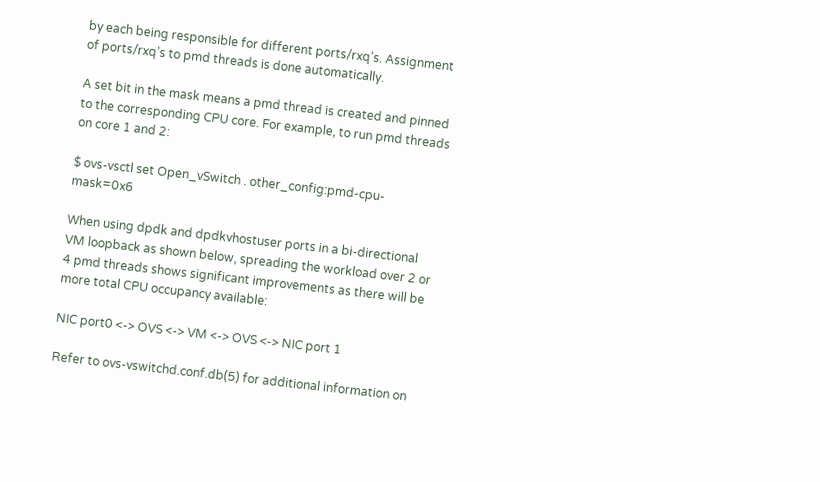by each being responsible for different ports/rxq’s. Assignment of ports/rxq’s to pmd threads is done automatically.

A set bit in the mask means a pmd thread is created and pinned to the corresponding CPU core. For example, to run pmd threads on core 1 and 2:

$ ovs-vsctl set Open_vSwitch . other_config:pmd-cpu-mask=0x6

When using dpdk and dpdkvhostuser ports in a bi-directional VM loopback as shown below, spreading the workload over 2 or 4 pmd threads shows significant improvements as there will be more total CPU occupancy available:

NIC port0 <-> OVS <-> VM <-> OVS <-> NIC port 1

Refer to ovs-vswitchd.conf.db(5) for additional information on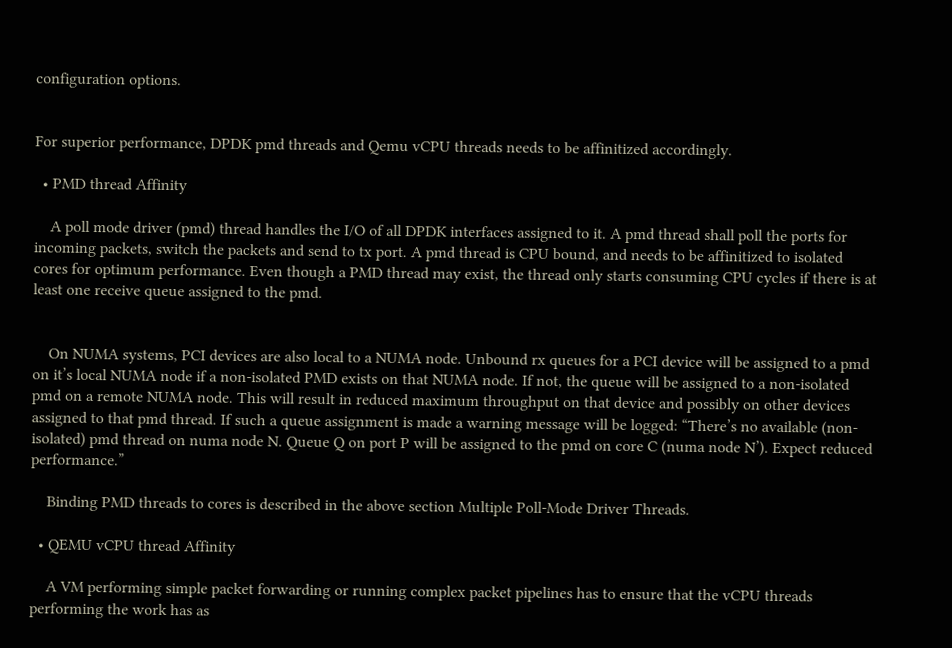configuration options.


For superior performance, DPDK pmd threads and Qemu vCPU threads needs to be affinitized accordingly.

  • PMD thread Affinity

    A poll mode driver (pmd) thread handles the I/O of all DPDK interfaces assigned to it. A pmd thread shall poll the ports for incoming packets, switch the packets and send to tx port. A pmd thread is CPU bound, and needs to be affinitized to isolated cores for optimum performance. Even though a PMD thread may exist, the thread only starts consuming CPU cycles if there is at least one receive queue assigned to the pmd.


    On NUMA systems, PCI devices are also local to a NUMA node. Unbound rx queues for a PCI device will be assigned to a pmd on it’s local NUMA node if a non-isolated PMD exists on that NUMA node. If not, the queue will be assigned to a non-isolated pmd on a remote NUMA node. This will result in reduced maximum throughput on that device and possibly on other devices assigned to that pmd thread. If such a queue assignment is made a warning message will be logged: “There’s no available (non-isolated) pmd thread on numa node N. Queue Q on port P will be assigned to the pmd on core C (numa node N’). Expect reduced performance.”

    Binding PMD threads to cores is described in the above section Multiple Poll-Mode Driver Threads.

  • QEMU vCPU thread Affinity

    A VM performing simple packet forwarding or running complex packet pipelines has to ensure that the vCPU threads performing the work has as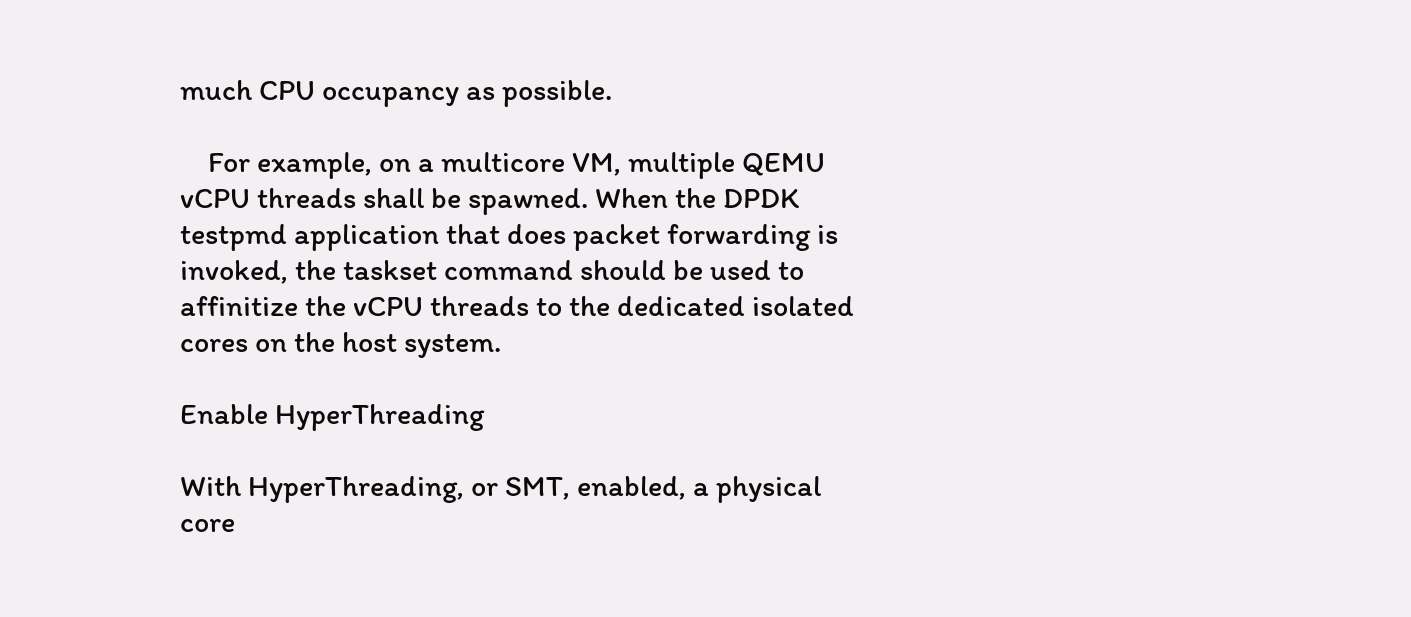much CPU occupancy as possible.

    For example, on a multicore VM, multiple QEMU vCPU threads shall be spawned. When the DPDK testpmd application that does packet forwarding is invoked, the taskset command should be used to affinitize the vCPU threads to the dedicated isolated cores on the host system.

Enable HyperThreading

With HyperThreading, or SMT, enabled, a physical core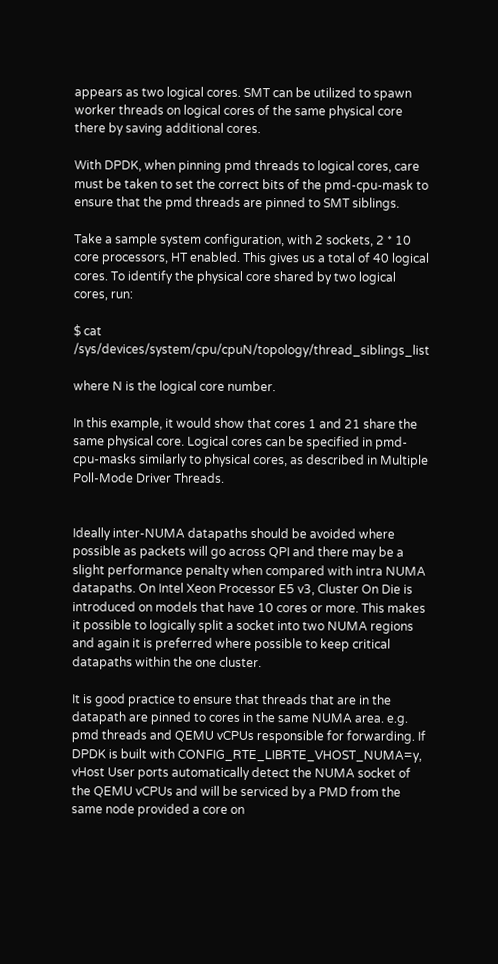appears as two logical cores. SMT can be utilized to spawn worker threads on logical cores of the same physical core there by saving additional cores.

With DPDK, when pinning pmd threads to logical cores, care must be taken to set the correct bits of the pmd-cpu-mask to ensure that the pmd threads are pinned to SMT siblings.

Take a sample system configuration, with 2 sockets, 2 * 10 core processors, HT enabled. This gives us a total of 40 logical cores. To identify the physical core shared by two logical cores, run:

$ cat /sys/devices/system/cpu/cpuN/topology/thread_siblings_list

where N is the logical core number.

In this example, it would show that cores 1 and 21 share the same physical core. Logical cores can be specified in pmd-cpu-masks similarly to physical cores, as described in Multiple Poll-Mode Driver Threads.


Ideally inter-NUMA datapaths should be avoided where possible as packets will go across QPI and there may be a slight performance penalty when compared with intra NUMA datapaths. On Intel Xeon Processor E5 v3, Cluster On Die is introduced on models that have 10 cores or more. This makes it possible to logically split a socket into two NUMA regions and again it is preferred where possible to keep critical datapaths within the one cluster.

It is good practice to ensure that threads that are in the datapath are pinned to cores in the same NUMA area. e.g. pmd threads and QEMU vCPUs responsible for forwarding. If DPDK is built with CONFIG_RTE_LIBRTE_VHOST_NUMA=y, vHost User ports automatically detect the NUMA socket of the QEMU vCPUs and will be serviced by a PMD from the same node provided a core on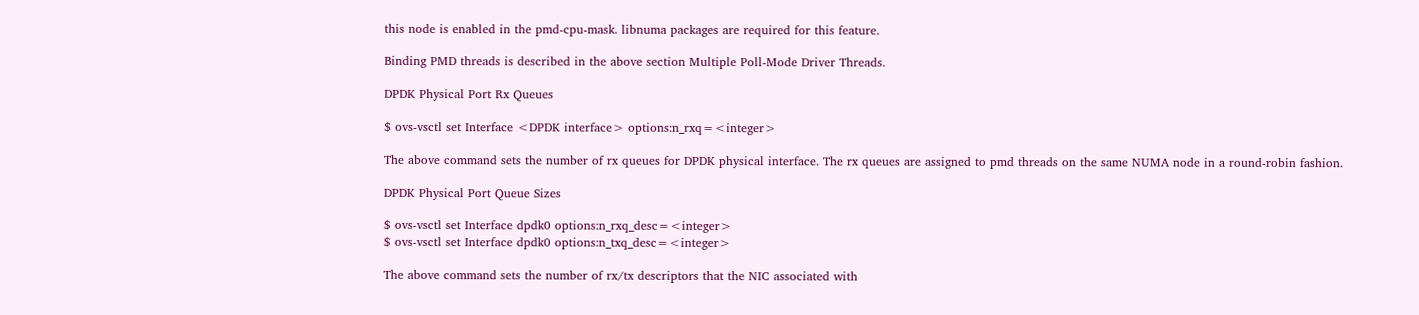this node is enabled in the pmd-cpu-mask. libnuma packages are required for this feature.

Binding PMD threads is described in the above section Multiple Poll-Mode Driver Threads.

DPDK Physical Port Rx Queues

$ ovs-vsctl set Interface <DPDK interface> options:n_rxq=<integer>

The above command sets the number of rx queues for DPDK physical interface. The rx queues are assigned to pmd threads on the same NUMA node in a round-robin fashion.

DPDK Physical Port Queue Sizes

$ ovs-vsctl set Interface dpdk0 options:n_rxq_desc=<integer>
$ ovs-vsctl set Interface dpdk0 options:n_txq_desc=<integer>

The above command sets the number of rx/tx descriptors that the NIC associated with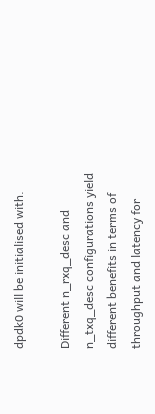dpdk0 will be initialised with.

Different n_rxq_desc and n_txq_desc configurations yield different benefits in terms of throughput and latency for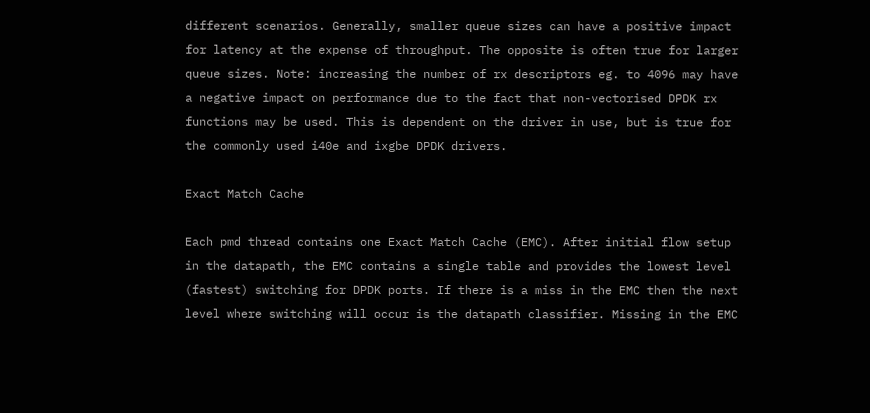different scenarios. Generally, smaller queue sizes can have a positive impact for latency at the expense of throughput. The opposite is often true for larger queue sizes. Note: increasing the number of rx descriptors eg. to 4096 may have a negative impact on performance due to the fact that non-vectorised DPDK rx functions may be used. This is dependent on the driver in use, but is true for the commonly used i40e and ixgbe DPDK drivers.

Exact Match Cache

Each pmd thread contains one Exact Match Cache (EMC). After initial flow setup in the datapath, the EMC contains a single table and provides the lowest level (fastest) switching for DPDK ports. If there is a miss in the EMC then the next level where switching will occur is the datapath classifier. Missing in the EMC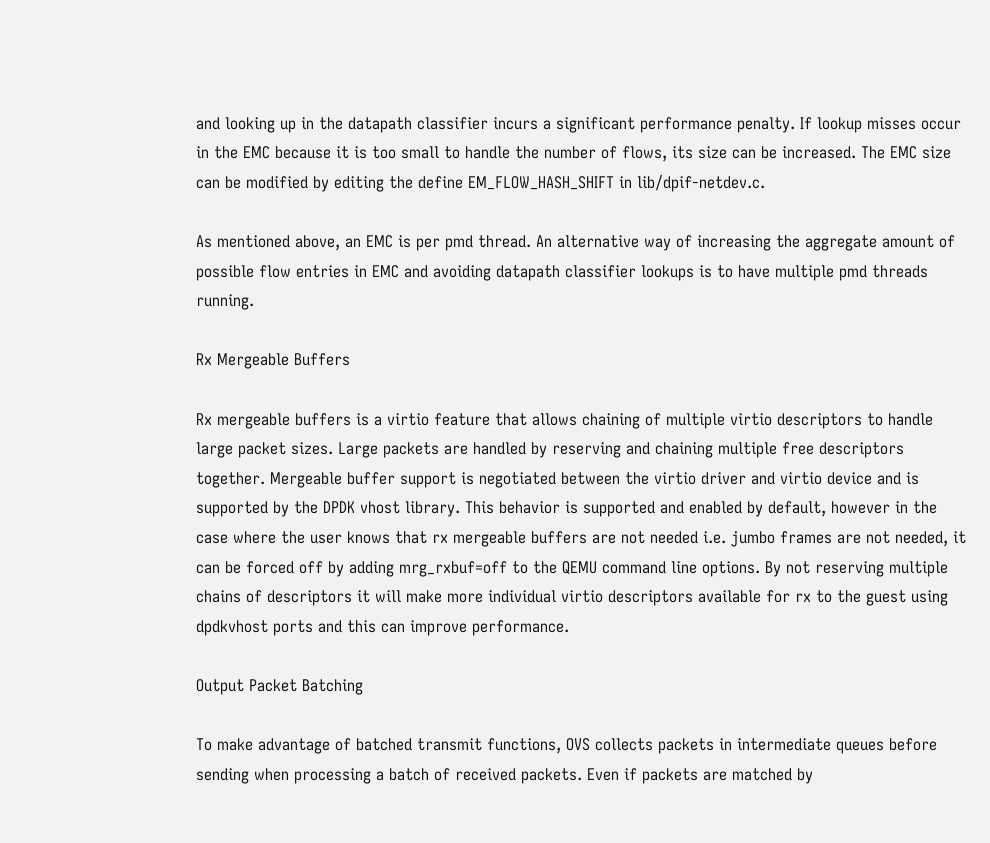and looking up in the datapath classifier incurs a significant performance penalty. If lookup misses occur in the EMC because it is too small to handle the number of flows, its size can be increased. The EMC size can be modified by editing the define EM_FLOW_HASH_SHIFT in lib/dpif-netdev.c.

As mentioned above, an EMC is per pmd thread. An alternative way of increasing the aggregate amount of possible flow entries in EMC and avoiding datapath classifier lookups is to have multiple pmd threads running.

Rx Mergeable Buffers

Rx mergeable buffers is a virtio feature that allows chaining of multiple virtio descriptors to handle large packet sizes. Large packets are handled by reserving and chaining multiple free descriptors together. Mergeable buffer support is negotiated between the virtio driver and virtio device and is supported by the DPDK vhost library. This behavior is supported and enabled by default, however in the case where the user knows that rx mergeable buffers are not needed i.e. jumbo frames are not needed, it can be forced off by adding mrg_rxbuf=off to the QEMU command line options. By not reserving multiple chains of descriptors it will make more individual virtio descriptors available for rx to the guest using dpdkvhost ports and this can improve performance.

Output Packet Batching

To make advantage of batched transmit functions, OVS collects packets in intermediate queues before sending when processing a batch of received packets. Even if packets are matched by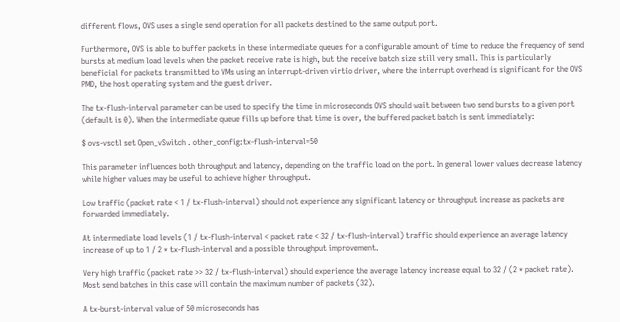different flows, OVS uses a single send operation for all packets destined to the same output port.

Furthermore, OVS is able to buffer packets in these intermediate queues for a configurable amount of time to reduce the frequency of send bursts at medium load levels when the packet receive rate is high, but the receive batch size still very small. This is particularly beneficial for packets transmitted to VMs using an interrupt-driven virtio driver, where the interrupt overhead is significant for the OVS PMD, the host operating system and the guest driver.

The tx-flush-interval parameter can be used to specify the time in microseconds OVS should wait between two send bursts to a given port (default is 0). When the intermediate queue fills up before that time is over, the buffered packet batch is sent immediately:

$ ovs-vsctl set Open_vSwitch . other_config:tx-flush-interval=50

This parameter influences both throughput and latency, depending on the traffic load on the port. In general lower values decrease latency while higher values may be useful to achieve higher throughput.

Low traffic (packet rate < 1 / tx-flush-interval) should not experience any significant latency or throughput increase as packets are forwarded immediately.

At intermediate load levels (1 / tx-flush-interval < packet rate < 32 / tx-flush-interval) traffic should experience an average latency increase of up to 1 / 2 * tx-flush-interval and a possible throughput improvement.

Very high traffic (packet rate >> 32 / tx-flush-interval) should experience the average latency increase equal to 32 / (2 * packet rate). Most send batches in this case will contain the maximum number of packets (32).

A tx-burst-interval value of 50 microseconds has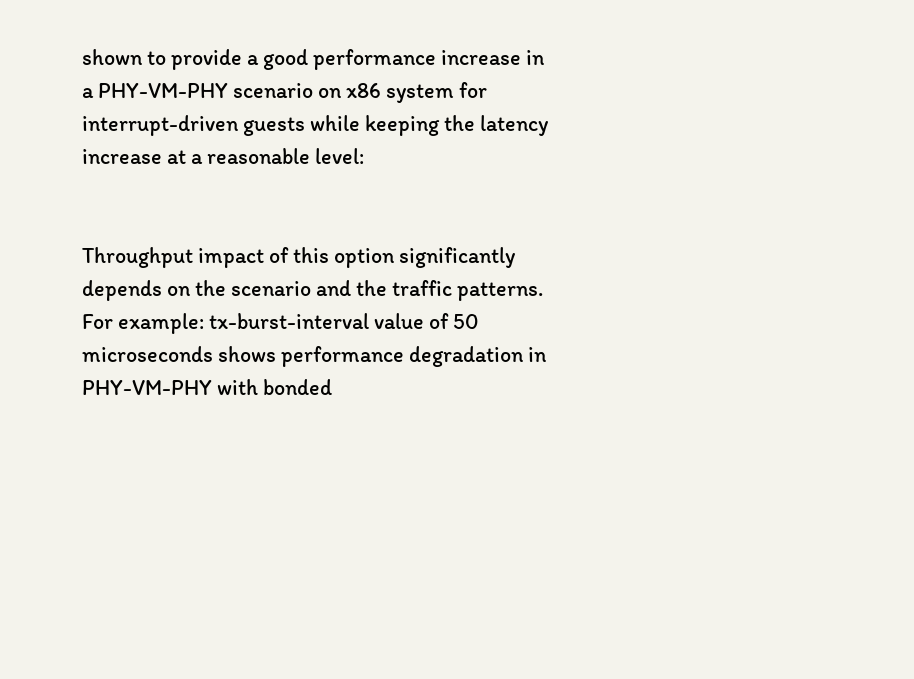shown to provide a good performance increase in a PHY-VM-PHY scenario on x86 system for interrupt-driven guests while keeping the latency increase at a reasonable level:


Throughput impact of this option significantly depends on the scenario and the traffic patterns. For example: tx-burst-interval value of 50 microseconds shows performance degradation in PHY-VM-PHY with bonded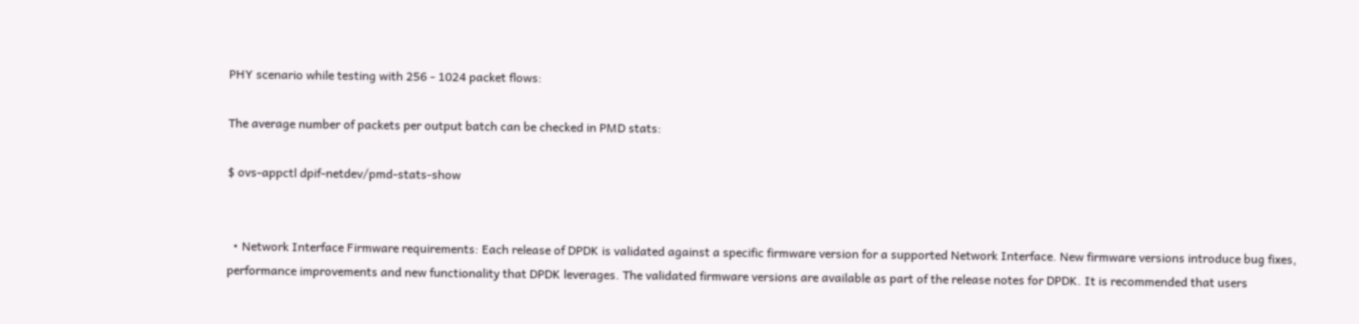PHY scenario while testing with 256 - 1024 packet flows:

The average number of packets per output batch can be checked in PMD stats:

$ ovs-appctl dpif-netdev/pmd-stats-show


  • Network Interface Firmware requirements: Each release of DPDK is validated against a specific firmware version for a supported Network Interface. New firmware versions introduce bug fixes, performance improvements and new functionality that DPDK leverages. The validated firmware versions are available as part of the release notes for DPDK. It is recommended that users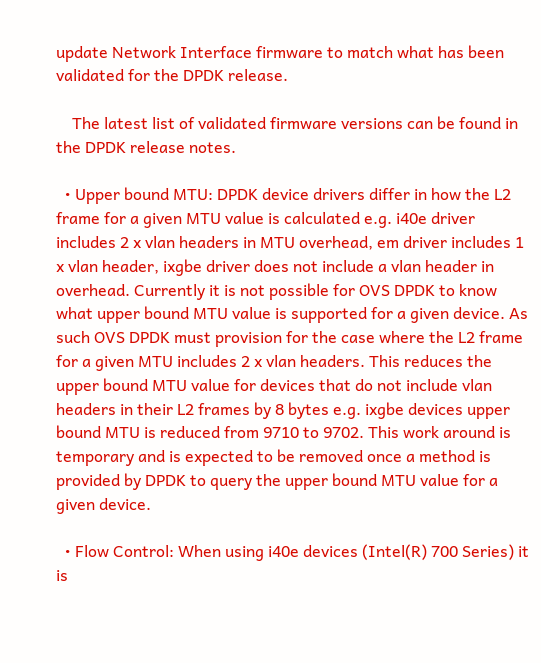update Network Interface firmware to match what has been validated for the DPDK release.

    The latest list of validated firmware versions can be found in the DPDK release notes.

  • Upper bound MTU: DPDK device drivers differ in how the L2 frame for a given MTU value is calculated e.g. i40e driver includes 2 x vlan headers in MTU overhead, em driver includes 1 x vlan header, ixgbe driver does not include a vlan header in overhead. Currently it is not possible for OVS DPDK to know what upper bound MTU value is supported for a given device. As such OVS DPDK must provision for the case where the L2 frame for a given MTU includes 2 x vlan headers. This reduces the upper bound MTU value for devices that do not include vlan headers in their L2 frames by 8 bytes e.g. ixgbe devices upper bound MTU is reduced from 9710 to 9702. This work around is temporary and is expected to be removed once a method is provided by DPDK to query the upper bound MTU value for a given device.

  • Flow Control: When using i40e devices (Intel(R) 700 Series) it is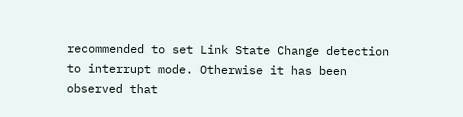recommended to set Link State Change detection to interrupt mode. Otherwise it has been observed that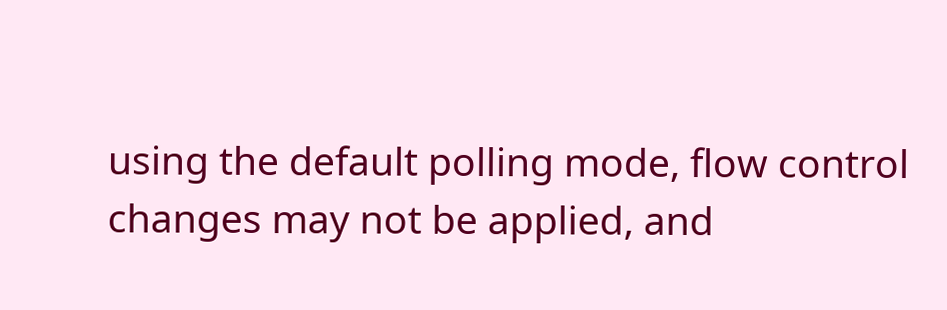using the default polling mode, flow control changes may not be applied, and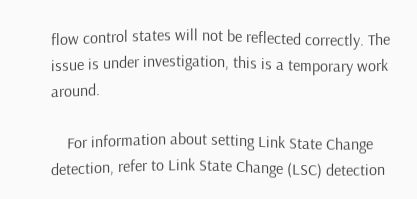flow control states will not be reflected correctly. The issue is under investigation, this is a temporary work around.

    For information about setting Link State Change detection, refer to Link State Change (LSC) detection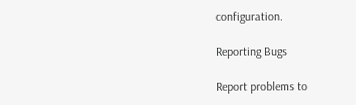configuration.

Reporting Bugs

Report problems to